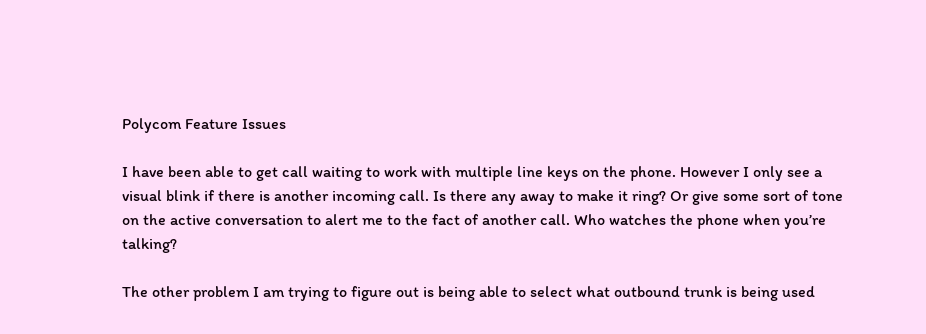Polycom Feature Issues

I have been able to get call waiting to work with multiple line keys on the phone. However I only see a visual blink if there is another incoming call. Is there any away to make it ring? Or give some sort of tone on the active conversation to alert me to the fact of another call. Who watches the phone when you’re talking?

The other problem I am trying to figure out is being able to select what outbound trunk is being used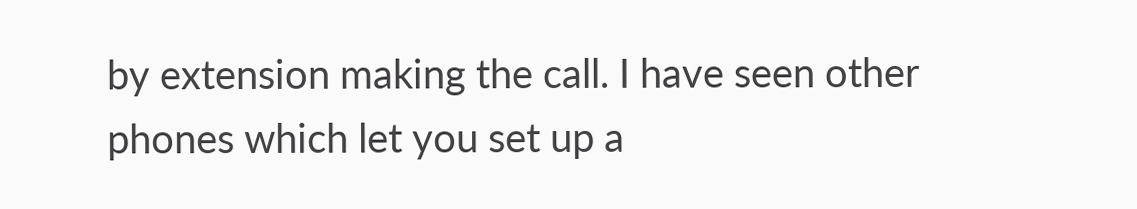by extension making the call. I have seen other phones which let you set up a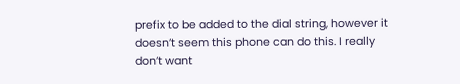prefix to be added to the dial string, however it doesn’t seem this phone can do this. I really don’t want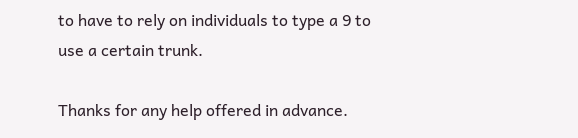to have to rely on individuals to type a 9 to use a certain trunk.

Thanks for any help offered in advance.